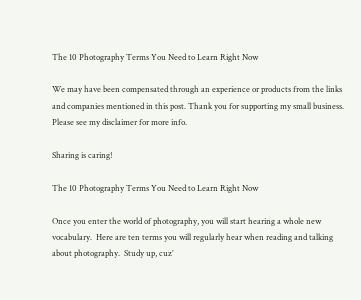The 10 Photography Terms You Need to Learn Right Now

We may have been compensated through an experience or products from the links and companies mentioned in this post. Thank you for supporting my small business. Please see my disclaimer for more info.

Sharing is caring!

The 10 Photography Terms You Need to Learn Right Now

Once you enter the world of photography, you will start hearing a whole new vocabulary.  Here are ten terms you will regularly hear when reading and talking about photography.  Study up, cuz’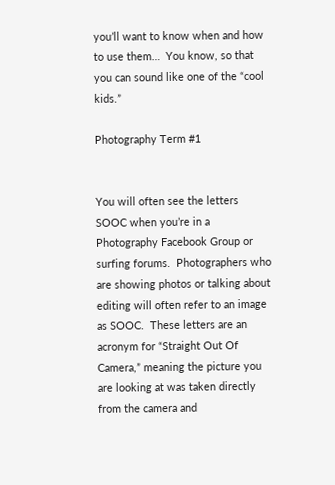you’ll want to know when and how to use them…  You know, so that you can sound like one of the “cool kids.”

Photography Term #1


You will often see the letters SOOC when you’re in a Photography Facebook Group or surfing forums.  Photographers who are showing photos or talking about editing will often refer to an image as SOOC.  These letters are an acronym for “Straight Out Of Camera,” meaning the picture you are looking at was taken directly from the camera and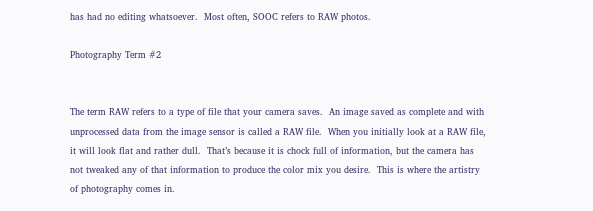has had no editing whatsoever.  Most often, SOOC refers to RAW photos.

Photography Term #2


The term RAW refers to a type of file that your camera saves.  An image saved as complete and with unprocessed data from the image sensor is called a RAW file.  When you initially look at a RAW file, it will look flat and rather dull.  That’s because it is chock full of information, but the camera has not tweaked any of that information to produce the color mix you desire.  This is where the artistry of photography comes in.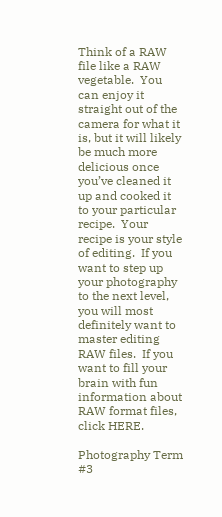Think of a RAW file like a RAW vegetable.  You can enjoy it straight out of the camera for what it is, but it will likely be much more delicious once you’ve cleaned it up and cooked it to your particular recipe.  Your recipe is your style of editing.  If you want to step up your photography to the next level, you will most definitely want to master editing RAW files.  If you want to fill your brain with fun information about RAW format files, click HERE.

Photography Term #3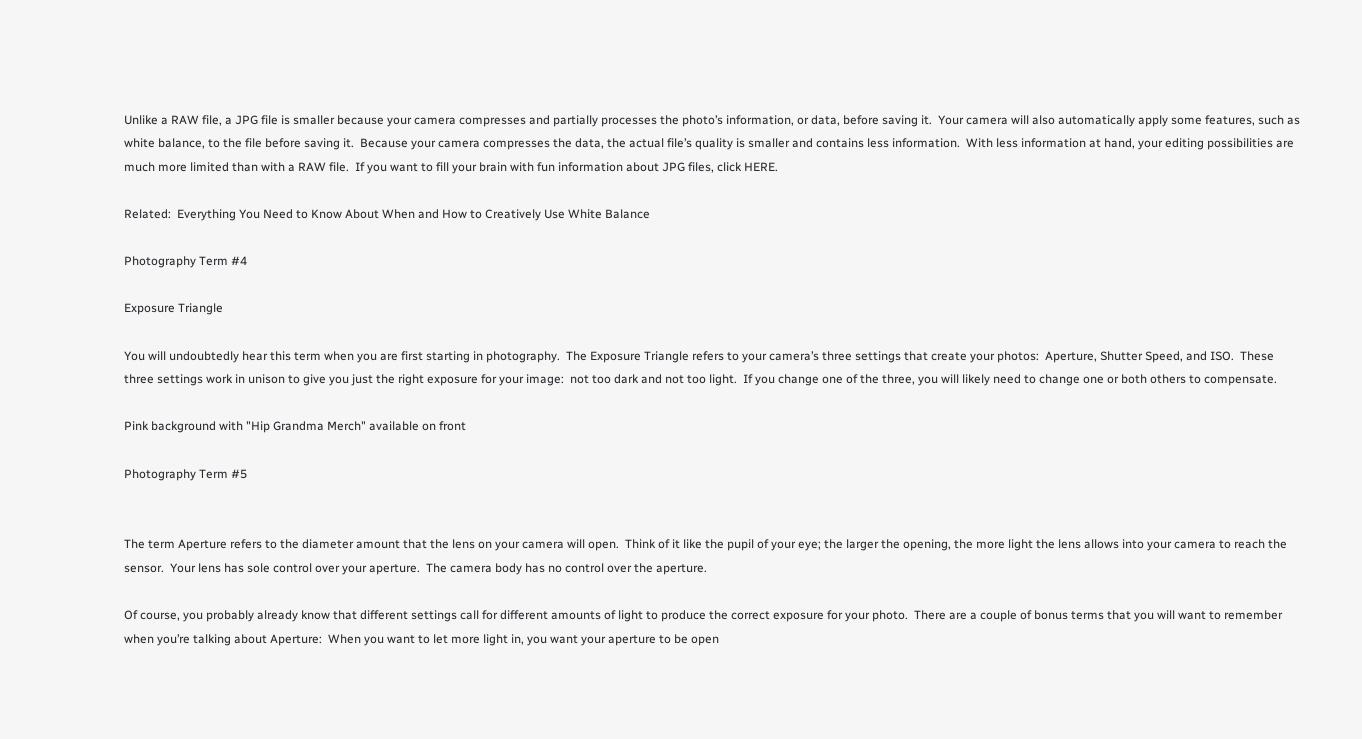Unlike a RAW file, a JPG file is smaller because your camera compresses and partially processes the photo’s information, or data, before saving it.  Your camera will also automatically apply some features, such as white balance, to the file before saving it.  Because your camera compresses the data, the actual file’s quality is smaller and contains less information.  With less information at hand, your editing possibilities are much more limited than with a RAW file.  If you want to fill your brain with fun information about JPG files, click HERE.

Related:  Everything You Need to Know About When and How to Creatively Use White Balance

Photography Term #4

Exposure Triangle

You will undoubtedly hear this term when you are first starting in photography.  The Exposure Triangle refers to your camera’s three settings that create your photos:  Aperture, Shutter Speed, and ISO.  These three settings work in unison to give you just the right exposure for your image:  not too dark and not too light.  If you change one of the three, you will likely need to change one or both others to compensate.

Pink background with "Hip Grandma Merch" available on front

Photography Term #5


The term Aperture refers to the diameter amount that the lens on your camera will open.  Think of it like the pupil of your eye; the larger the opening, the more light the lens allows into your camera to reach the sensor.  Your lens has sole control over your aperture.  The camera body has no control over the aperture.

Of course, you probably already know that different settings call for different amounts of light to produce the correct exposure for your photo.  There are a couple of bonus terms that you will want to remember when you’re talking about Aperture:  When you want to let more light in, you want your aperture to be open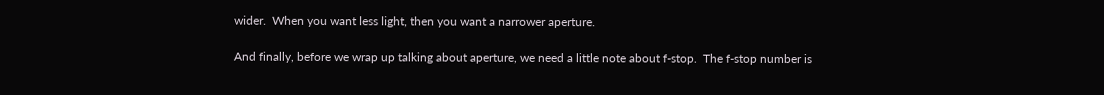wider.  When you want less light, then you want a narrower aperture.

And finally, before we wrap up talking about aperture, we need a little note about f-stop.  The f-stop number is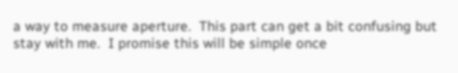a way to measure aperture.  This part can get a bit confusing but stay with me.  I promise this will be simple once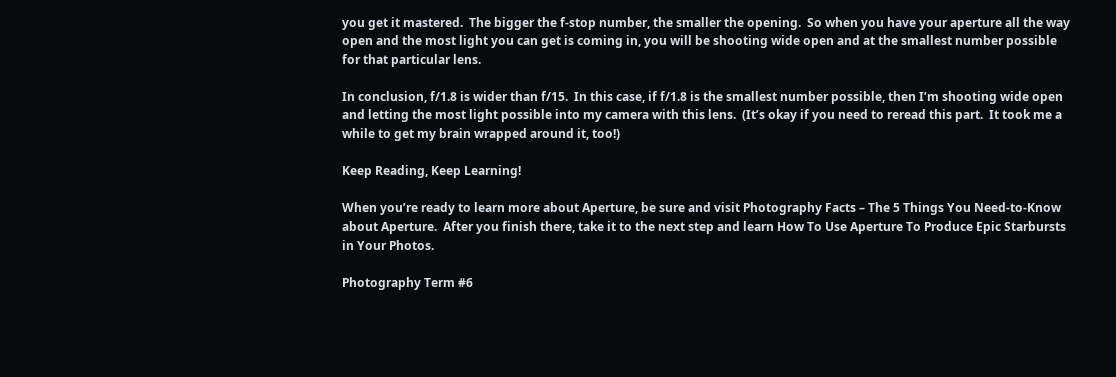you get it mastered.  The bigger the f-stop number, the smaller the opening.  So when you have your aperture all the way open and the most light you can get is coming in, you will be shooting wide open and at the smallest number possible for that particular lens.

In conclusion, f/1.8 is wider than f/15.  In this case, if f/1.8 is the smallest number possible, then I’m shooting wide open and letting the most light possible into my camera with this lens.  (It’s okay if you need to reread this part.  It took me a while to get my brain wrapped around it, too!)

Keep Reading, Keep Learning!

When you’re ready to learn more about Aperture, be sure and visit Photography Facts – The 5 Things You Need-to-Know about Aperture.  After you finish there, take it to the next step and learn How To Use Aperture To Produce Epic Starbursts in Your Photos.

Photography Term #6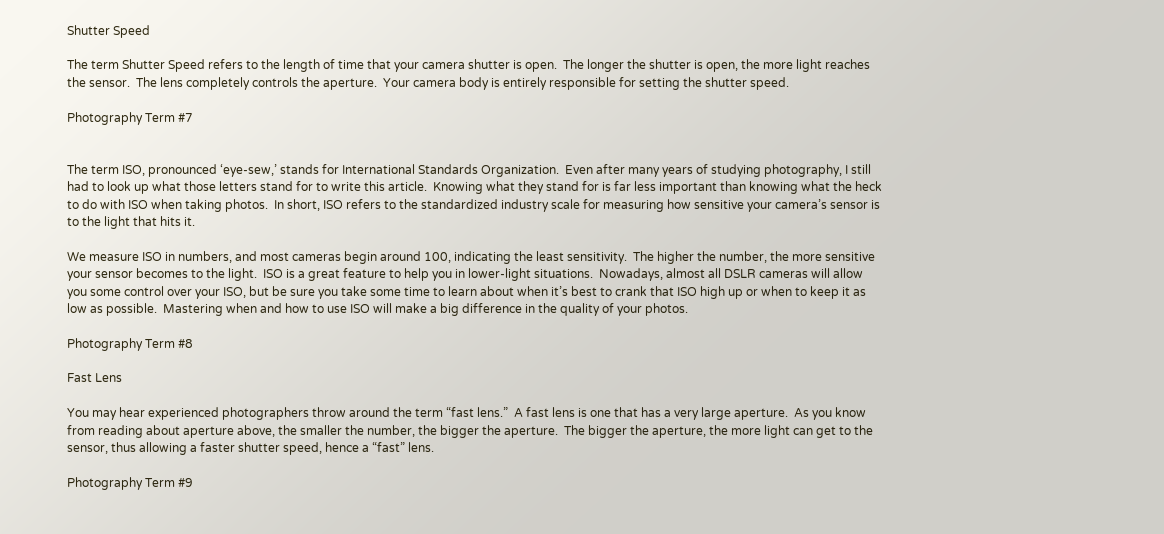Shutter Speed

The term Shutter Speed refers to the length of time that your camera shutter is open.  The longer the shutter is open, the more light reaches the sensor.  The lens completely controls the aperture.  Your camera body is entirely responsible for setting the shutter speed.

Photography Term #7


The term ISO, pronounced ‘eye-sew,’ stands for International Standards Organization.  Even after many years of studying photography, I still had to look up what those letters stand for to write this article.  Knowing what they stand for is far less important than knowing what the heck to do with ISO when taking photos.  In short, ISO refers to the standardized industry scale for measuring how sensitive your camera’s sensor is to the light that hits it.

We measure ISO in numbers, and most cameras begin around 100, indicating the least sensitivity.  The higher the number, the more sensitive your sensor becomes to the light.  ISO is a great feature to help you in lower-light situations.  Nowadays, almost all DSLR cameras will allow you some control over your ISO, but be sure you take some time to learn about when it’s best to crank that ISO high up or when to keep it as low as possible.  Mastering when and how to use ISO will make a big difference in the quality of your photos.

Photography Term #8

Fast Lens

You may hear experienced photographers throw around the term “fast lens.”  A fast lens is one that has a very large aperture.  As you know from reading about aperture above, the smaller the number, the bigger the aperture.  The bigger the aperture, the more light can get to the sensor, thus allowing a faster shutter speed, hence a “fast” lens.

Photography Term #9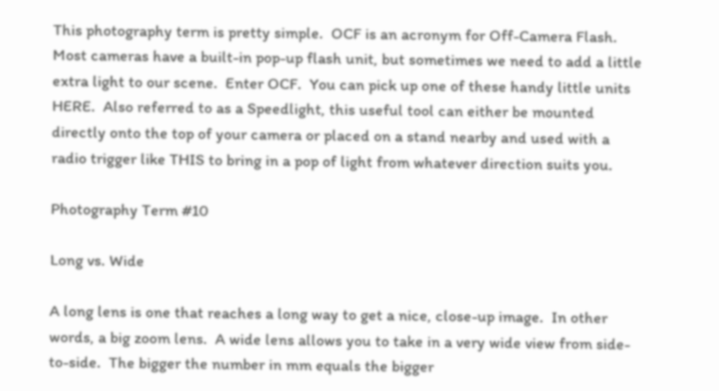This photography term is pretty simple.  OCF is an acronym for Off-Camera Flash.  Most cameras have a built-in pop-up flash unit, but sometimes we need to add a little extra light to our scene.  Enter OCF.  You can pick up one of these handy little units HERE.  Also referred to as a Speedlight, this useful tool can either be mounted directly onto the top of your camera or placed on a stand nearby and used with a radio trigger like THIS to bring in a pop of light from whatever direction suits you.

Photography Term #10

Long vs. Wide

A long lens is one that reaches a long way to get a nice, close-up image.  In other words, a big zoom lens.  A wide lens allows you to take in a very wide view from side-to-side.  The bigger the number in mm equals the bigger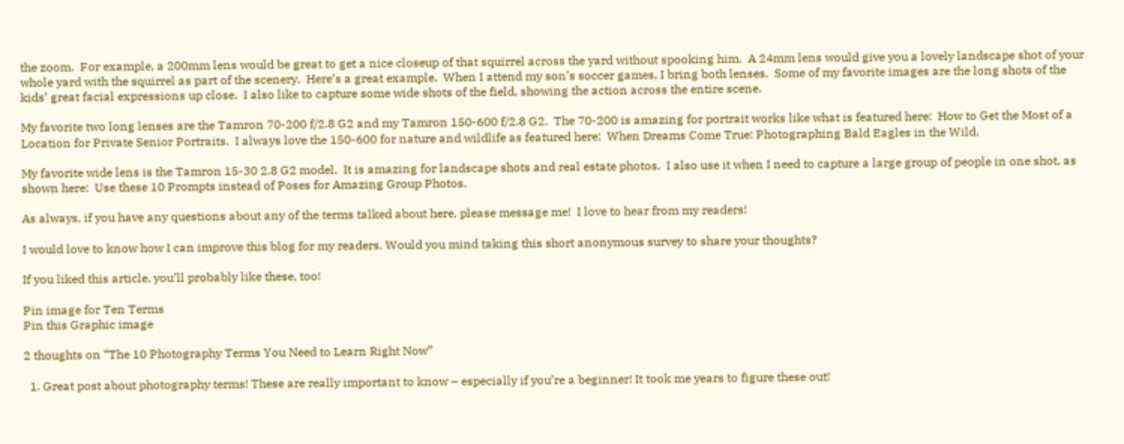the zoom.  For example, a 200mm lens would be great to get a nice closeup of that squirrel across the yard without spooking him.  A 24mm lens would give you a lovely landscape shot of your whole yard with the squirrel as part of the scenery.  Here’s a great example.  When I attend my son’s soccer games, I bring both lenses.  Some of my favorite images are the long shots of the kids’ great facial expressions up close.  I also like to capture some wide shots of the field, showing the action across the entire scene.

My favorite two long lenses are the Tamron 70-200 f/2.8 G2 and my Tamron 150-600 f/2.8 G2.  The 70-200 is amazing for portrait works like what is featured here:  How to Get the Most of a Location for Private Senior Portraits.  I always love the 150-600 for nature and wildlife as featured here:  When Dreams Come True: Photographing Bald Eagles in the Wild.

My favorite wide lens is the Tamron 15-30 2.8 G2 model.  It is amazing for landscape shots and real estate photos.  I also use it when I need to capture a large group of people in one shot, as shown here:  Use these 10 Prompts instead of Poses for Amazing Group Photos.

As always, if you have any questions about any of the terms talked about here, please message me!  I love to hear from my readers!

I would love to know how I can improve this blog for my readers. Would you mind taking this short anonymous survey to share your thoughts?

If you liked this article, you’ll probably like these, too!

Pin image for Ten Terms
Pin this Graphic image

2 thoughts on “The 10 Photography Terms You Need to Learn Right Now”

  1. Great post about photography terms! These are really important to know – especially if you’re a beginner! It took me years to figure these out!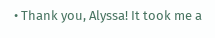• Thank you, Alyssa! It took me a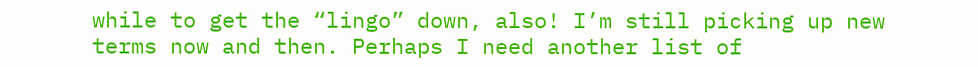while to get the “lingo” down, also! I’m still picking up new terms now and then. Perhaps I need another list of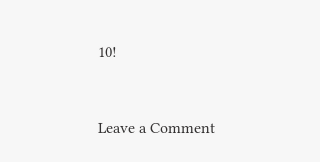10!


Leave a Comment